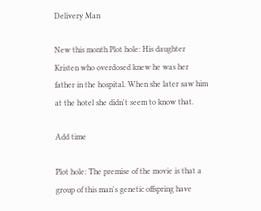Delivery Man

New this month Plot hole: His daughter Kristen who overdosed knew he was her father in the hospital. When she later saw him at the hotel she didn't seem to know that.

Add time

Plot hole: The premise of the movie is that a group of this man's genetic offspring have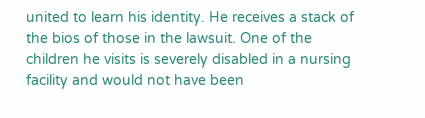united to learn his identity. He receives a stack of the bios of those in the lawsuit. One of the children he visits is severely disabled in a nursing facility and would not have been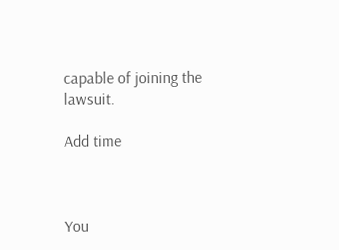capable of joining the lawsuit.

Add time



You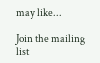may like...

Join the mailing list